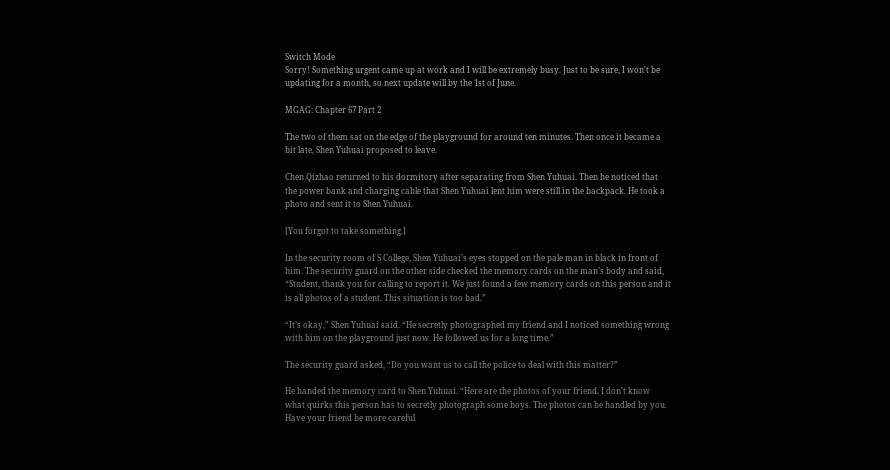Switch Mode
Sorry! Something urgent came up at work and I will be extremely busy. Just to be sure, I won't be updating for a month, so next update will by the 1st of June.

MGAG: Chapter 67 Part 2

The two of them sat on the edge of the playground for around ten minutes. Then once it became a bit late, Shen Yuhuai proposed to leave.

Chen Qizhao returned to his dormitory after separating from Shen Yuhuai. Then he noticed that the power bank and charging cable that Shen Yuhuai lent him were still in the backpack. He took a photo and sent it to Shen Yuhuai.

[You forgot to take something.]

In the security room of S College, Shen Yuhuai’s eyes stopped on the pale man in black in front of him. The security guard on the other side checked the memory cards on the man’s body and said, “Student, thank you for calling to report it. We just found a few memory cards on this person and it is all photos of a student. This situation is too bad.”

“It’s okay,” Shen Yuhuai said. “He secretly photographed my friend and I noticed something wrong with him on the playground just now. He followed us for a long time.”

The security guard asked, “Do you want us to call the police to deal with this matter?”

He handed the memory card to Shen Yuhuai. “Here are the photos of your friend. I don’t know what quirks this person has to secretly photograph some boys. The photos can be handled by you. Have your friend be more careful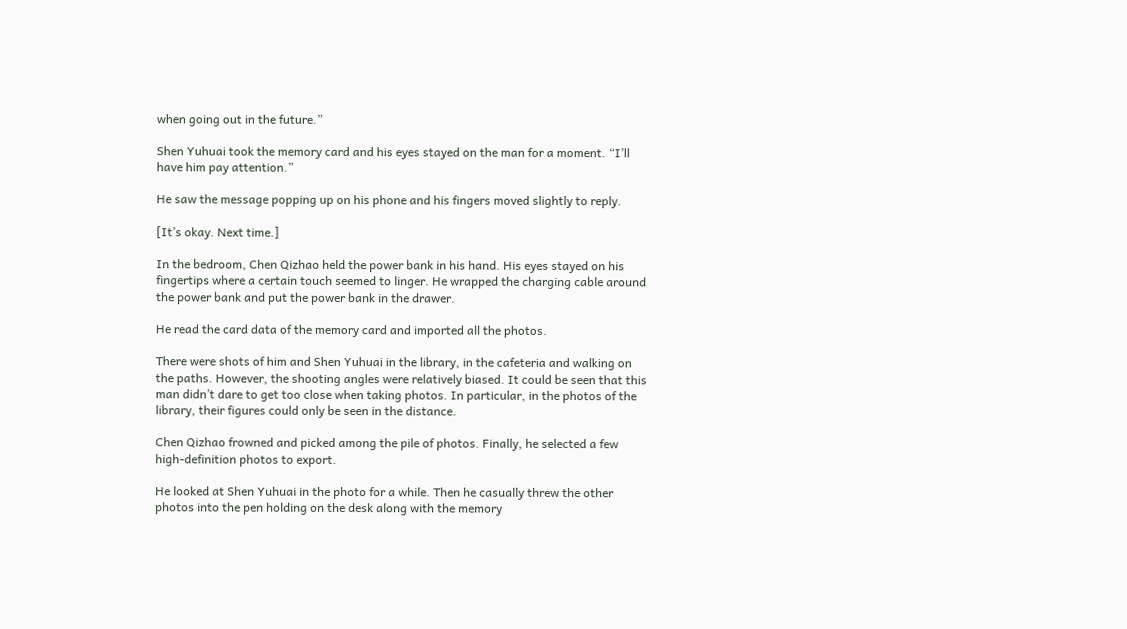when going out in the future.”

Shen Yuhuai took the memory card and his eyes stayed on the man for a moment. “I’ll have him pay attention.”

He saw the message popping up on his phone and his fingers moved slightly to reply.

[It’s okay. Next time.]

In the bedroom, Chen Qizhao held the power bank in his hand. His eyes stayed on his fingertips where a certain touch seemed to linger. He wrapped the charging cable around the power bank and put the power bank in the drawer.

He read the card data of the memory card and imported all the photos.

There were shots of him and Shen Yuhuai in the library, in the cafeteria and walking on the paths. However, the shooting angles were relatively biased. It could be seen that this man didn’t dare to get too close when taking photos. In particular, in the photos of the library, their figures could only be seen in the distance.

Chen Qizhao frowned and picked among the pile of photos. Finally, he selected a few high-definition photos to export.

He looked at Shen Yuhuai in the photo for a while. Then he casually threw the other photos into the pen holding on the desk along with the memory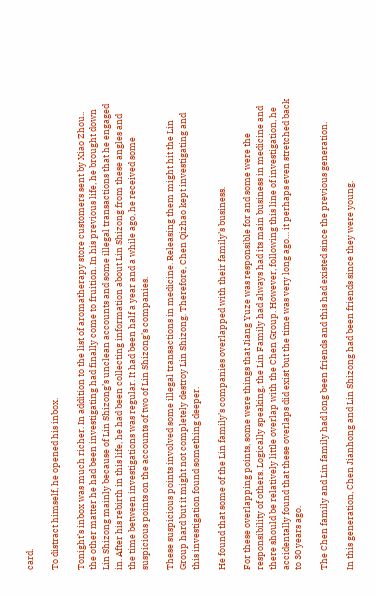card.

To distract himself, he opened his inbox.

Tonight’s inbox was much richer. In addition to the list of aromatherapy store customers sent by Xiao Zhou.. the other matter he had been investigating had finally come to fruition. In his previous life, he brought down Lin Shizong mainly because of Lin Shizong’s unclean accounts and some illegal transactions that he engaged in. After his rebirth in this life, he had been collecting information about Lin Shizong from these angles and the time between investigations was regular. It had been half a year and a while ago, he received some suspicious points on the accounts of two of Lin Shizong’s companies.

These suspicious points involved some illegal transactions in medicine. Releasing them might hit the Lin Group hard but it might not completely destroy Lin Shizong. Therefore, Chen Qizhao kept investigating and this investigation found something deeper.

He found that some of the Lin family’s companies overlapped with their family’s business.

For these overlapping points, some were things that Jiang Yuze was responsible for and some were the responsibility of others. Logically speaking, the Lin Family had always had its main business in medicine and there should be relatively little overlap with the Chen Group. However, following this line of investigation, he accidentally found that these overlaps did exist but the time was very long ago… it perhaps even stretched back to 30 years ago.

The Chen family and Lin family had long been friends and this had existed since the previous generation.

In this generation, Chen Jianhong and Lin Shizong had been friends since they were young.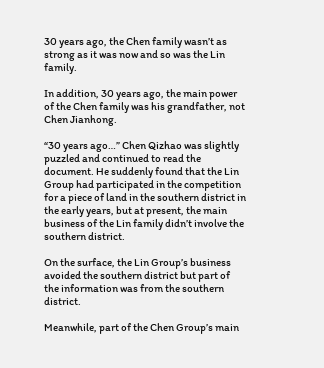30 years ago, the Chen family wasn’t as strong as it was now and so was the Lin family.

In addition, 30 years ago, the main power of the Chen family was his grandfather, not Chen Jianhong.

“30 years ago…” Chen Qizhao was slightly puzzled and continued to read the document. He suddenly found that the Lin Group had participated in the competition for a piece of land in the southern district in the early years, but at present, the main business of the Lin family didn’t involve the southern district.

On the surface, the Lin Group’s business avoided the southern district but part of the information was from the southern district.

Meanwhile, part of the Chen Group’s main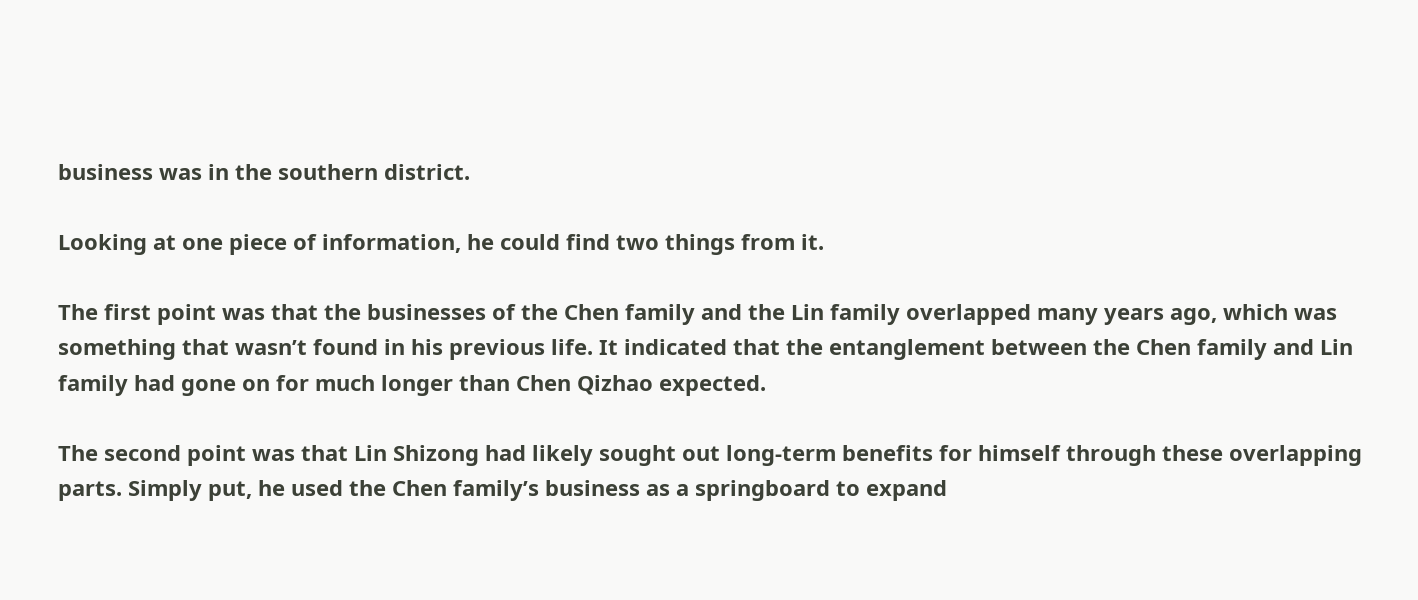business was in the southern district.

Looking at one piece of information, he could find two things from it.

The first point was that the businesses of the Chen family and the Lin family overlapped many years ago, which was something that wasn’t found in his previous life. It indicated that the entanglement between the Chen family and Lin family had gone on for much longer than Chen Qizhao expected.

The second point was that Lin Shizong had likely sought out long-term benefits for himself through these overlapping parts. Simply put, he used the Chen family’s business as a springboard to expand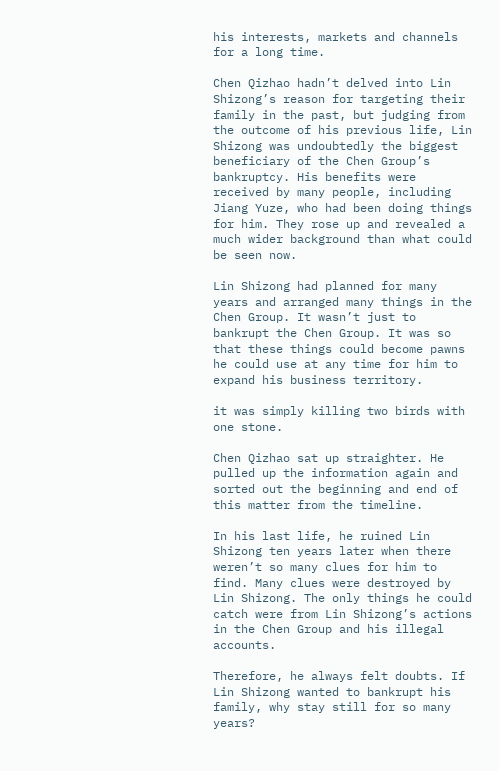his interests, markets and channels for a long time.

Chen Qizhao hadn’t delved into Lin Shizong’s reason for targeting their family in the past, but judging from the outcome of his previous life, Lin Shizong was undoubtedly the biggest beneficiary of the Chen Group’s bankruptcy. His benefits were received by many people, including Jiang Yuze, who had been doing things for him. They rose up and revealed a much wider background than what could be seen now.

Lin Shizong had planned for many years and arranged many things in the Chen Group. It wasn’t just to bankrupt the Chen Group. It was so that these things could become pawns he could use at any time for him to expand his business territory.

it was simply killing two birds with one stone.

Chen Qizhao sat up straighter. He pulled up the information again and sorted out the beginning and end of this matter from the timeline.

In his last life, he ruined Lin Shizong ten years later when there weren’t so many clues for him to find. Many clues were destroyed by Lin Shizong. The only things he could catch were from Lin Shizong’s actions in the Chen Group and his illegal accounts.

Therefore, he always felt doubts. If Lin Shizong wanted to bankrupt his family, why stay still for so many years?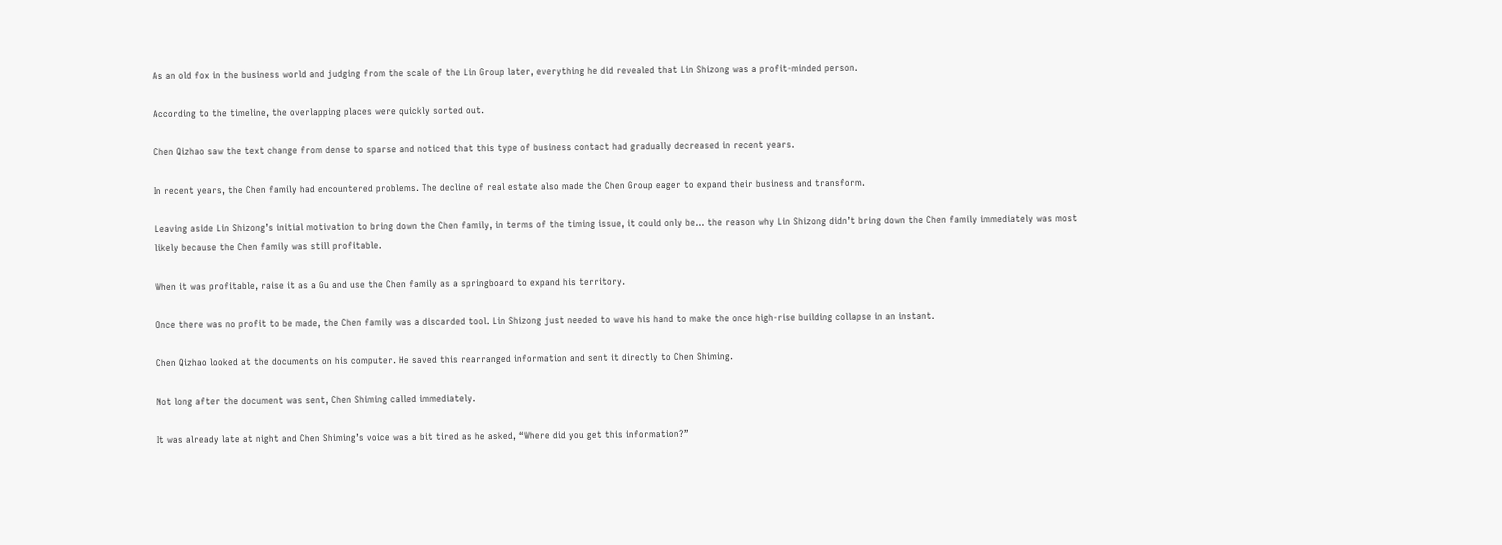As an old fox in the business world and judging from the scale of the Lin Group later, everything he did revealed that Lin Shizong was a profit-minded person.

According to the timeline, the overlapping places were quickly sorted out.

Chen Qizhao saw the text change from dense to sparse and noticed that this type of business contact had gradually decreased in recent years.

In recent years, the Chen family had encountered problems. The decline of real estate also made the Chen Group eager to expand their business and transform.

Leaving aside Lin Shizong’s initial motivation to bring down the Chen family, in terms of the timing issue, it could only be… the reason why Lin Shizong didn’t bring down the Chen family immediately was most likely because the Chen family was still profitable.

When it was profitable, raise it as a Gu and use the Chen family as a springboard to expand his territory.

Once there was no profit to be made, the Chen family was a discarded tool. Lin Shizong just needed to wave his hand to make the once high-rise building collapse in an instant.

Chen Qizhao looked at the documents on his computer. He saved this rearranged information and sent it directly to Chen Shiming.

Not long after the document was sent, Chen Shiming called immediately.

It was already late at night and Chen Shiming’s voice was a bit tired as he asked, “Where did you get this information?”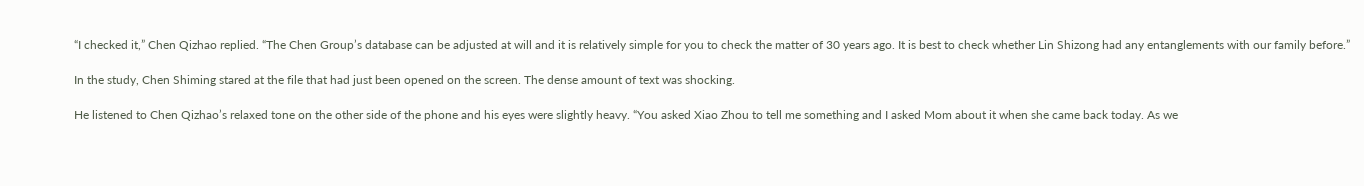“I checked it,” Chen Qizhao replied. “The Chen Group’s database can be adjusted at will and it is relatively simple for you to check the matter of 30 years ago. It is best to check whether Lin Shizong had any entanglements with our family before.”

In the study, Chen Shiming stared at the file that had just been opened on the screen. The dense amount of text was shocking.

He listened to Chen Qizhao’s relaxed tone on the other side of the phone and his eyes were slightly heavy. “You asked Xiao Zhou to tell me something and I asked Mom about it when she came back today. As we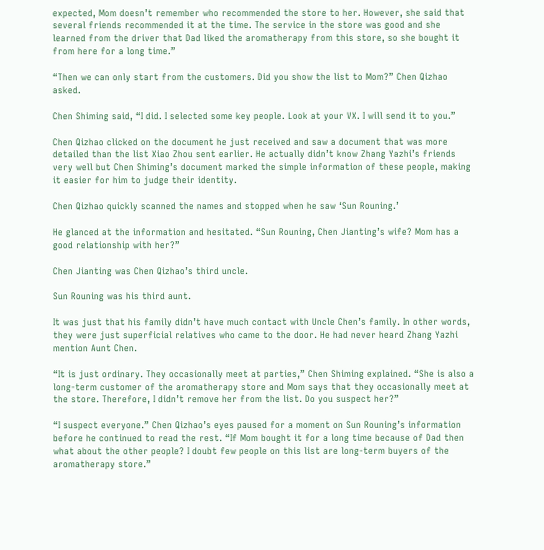expected, Mom doesn’t remember who recommended the store to her. However, she said that several friends recommended it at the time. The service in the store was good and she learned from the driver that Dad liked the aromatherapy from this store, so she bought it from here for a long time.”

“Then we can only start from the customers. Did you show the list to Mom?” Chen Qizhao asked.

Chen Shiming said, “I did. I selected some key people. Look at your VX. I will send it to you.”

Chen Qizhao clicked on the document he just received and saw a document that was more detailed than the list Xiao Zhou sent earlier. He actually didn’t know Zhang Yazhi’s friends very well but Chen Shiming’s document marked the simple information of these people, making it easier for him to judge their identity.

Chen Qizhao quickly scanned the names and stopped when he saw ‘Sun Rouning.’

He glanced at the information and hesitated. “Sun Rouning, Chen Jianting’s wife? Mom has a good relationship with her?”

Chen Jianting was Chen Qizhao’s third uncle.

Sun Rouning was his third aunt.

It was just that his family didn’t have much contact with Uncle Chen’s family. In other words, they were just superficial relatives who came to the door. He had never heard Zhang Yazhi mention Aunt Chen.

“It is just ordinary. They occasionally meet at parties,” Chen Shiming explained. “She is also a long-term customer of the aromatherapy store and Mom says that they occasionally meet at the store. Therefore, I didn’t remove her from the list. Do you suspect her?”

“I suspect everyone.” Chen Qizhao’s eyes paused for a moment on Sun Rouning’s information before he continued to read the rest. “If Mom bought it for a long time because of Dad then what about the other people? I doubt few people on this list are long-term buyers of the aromatherapy store.”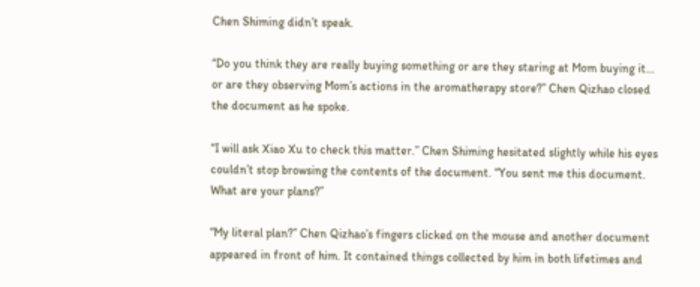Chen Shiming didn’t speak.

“Do you think they are really buying something or are they staring at Mom buying it… or are they observing Mom’s actions in the aromatherapy store?” Chen Qizhao closed the document as he spoke.

“I will ask Xiao Xu to check this matter.” Chen Shiming hesitated slightly while his eyes couldn’t stop browsing the contents of the document. “You sent me this document. What are your plans?”

“My literal plan?” Chen Qizhao’s fingers clicked on the mouse and another document appeared in front of him. It contained things collected by him in both lifetimes and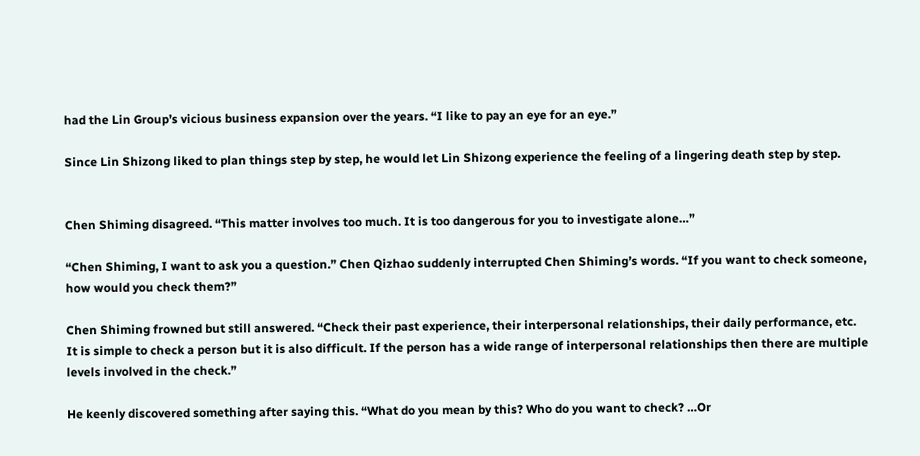had the Lin Group’s vicious business expansion over the years. “I like to pay an eye for an eye.”

Since Lin Shizong liked to plan things step by step, he would let Lin Shizong experience the feeling of a lingering death step by step.


Chen Shiming disagreed. “This matter involves too much. It is too dangerous for you to investigate alone…”

“Chen Shiming, I want to ask you a question.” Chen Qizhao suddenly interrupted Chen Shiming’s words. “If you want to check someone, how would you check them?”

Chen Shiming frowned but still answered. “Check their past experience, their interpersonal relationships, their daily performance, etc. It is simple to check a person but it is also difficult. If the person has a wide range of interpersonal relationships then there are multiple levels involved in the check.”

He keenly discovered something after saying this. “What do you mean by this? Who do you want to check? …Or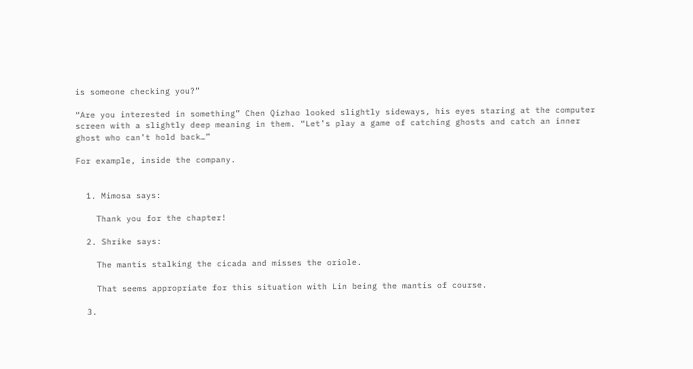is someone checking you?”

“Are you interested in something” Chen Qizhao looked slightly sideways, his eyes staring at the computer screen with a slightly deep meaning in them. “Let’s play a game of catching ghosts and catch an inner ghost who can’t hold back…”

For example, inside the company.


  1. Mimosa says:

    Thank you for the chapter!

  2. Shrike says:

    The mantis stalking the cicada and misses the oriole.

    That seems appropriate for this situation with Lin being the mantis of course.

  3.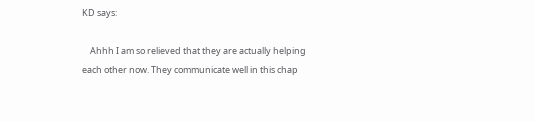KD says:

    Ahhh I am so relieved that they are actually helping each other now. They communicate well in this chap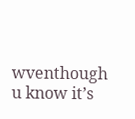wventhough u know it’s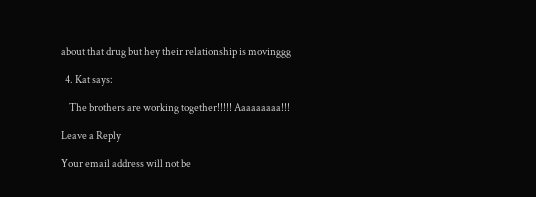about that drug but hey their relationship is movinggg

  4. Kat says:

    The brothers are working together!!!!! Aaaaaaaaa!!!

Leave a Reply

Your email address will not be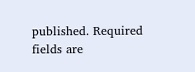published. Required fields are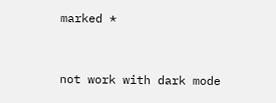marked *


not work with dark mode